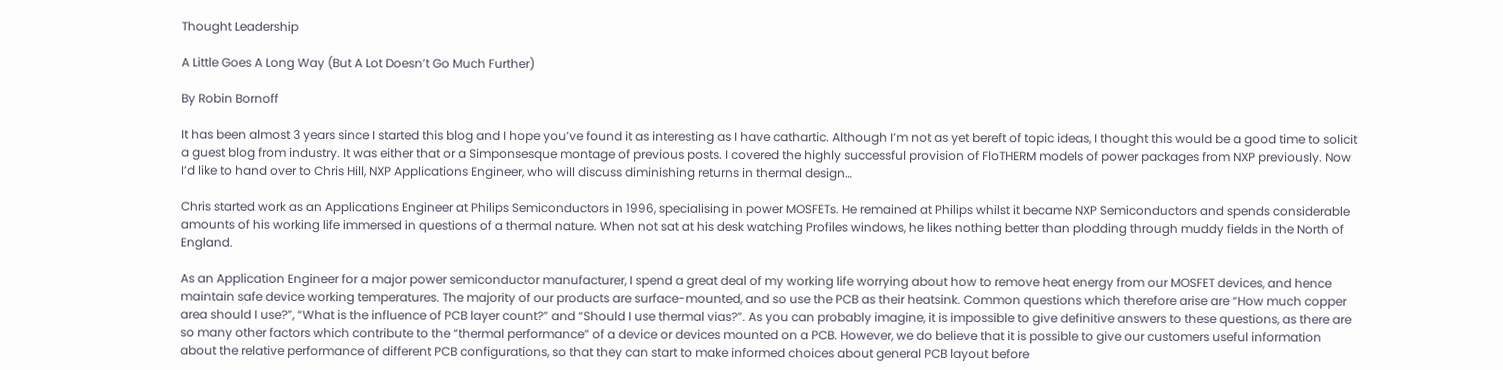Thought Leadership

A Little Goes A Long Way (But A Lot Doesn’t Go Much Further)

By Robin Bornoff

It has been almost 3 years since I started this blog and I hope you’ve found it as interesting as I have cathartic. Although I’m not as yet bereft of topic ideas, I thought this would be a good time to solicit a guest blog from industry. It was either that or a Simponsesque montage of previous posts. I covered the highly successful provision of FloTHERM models of power packages from NXP previously. Now I’d like to hand over to Chris Hill, NXP Applications Engineer, who will discuss diminishing returns in thermal design…

Chris started work as an Applications Engineer at Philips Semiconductors in 1996, specialising in power MOSFETs. He remained at Philips whilst it became NXP Semiconductors and spends considerable amounts of his working life immersed in questions of a thermal nature. When not sat at his desk watching Profiles windows, he likes nothing better than plodding through muddy fields in the North of England.

As an Application Engineer for a major power semiconductor manufacturer, I spend a great deal of my working life worrying about how to remove heat energy from our MOSFET devices, and hence maintain safe device working temperatures. The majority of our products are surface-mounted, and so use the PCB as their heatsink. Common questions which therefore arise are “How much copper area should I use?”, “What is the influence of PCB layer count?” and “Should I use thermal vias?”. As you can probably imagine, it is impossible to give definitive answers to these questions, as there are so many other factors which contribute to the “thermal performance” of a device or devices mounted on a PCB. However, we do believe that it is possible to give our customers useful information about the relative performance of different PCB configurations, so that they can start to make informed choices about general PCB layout before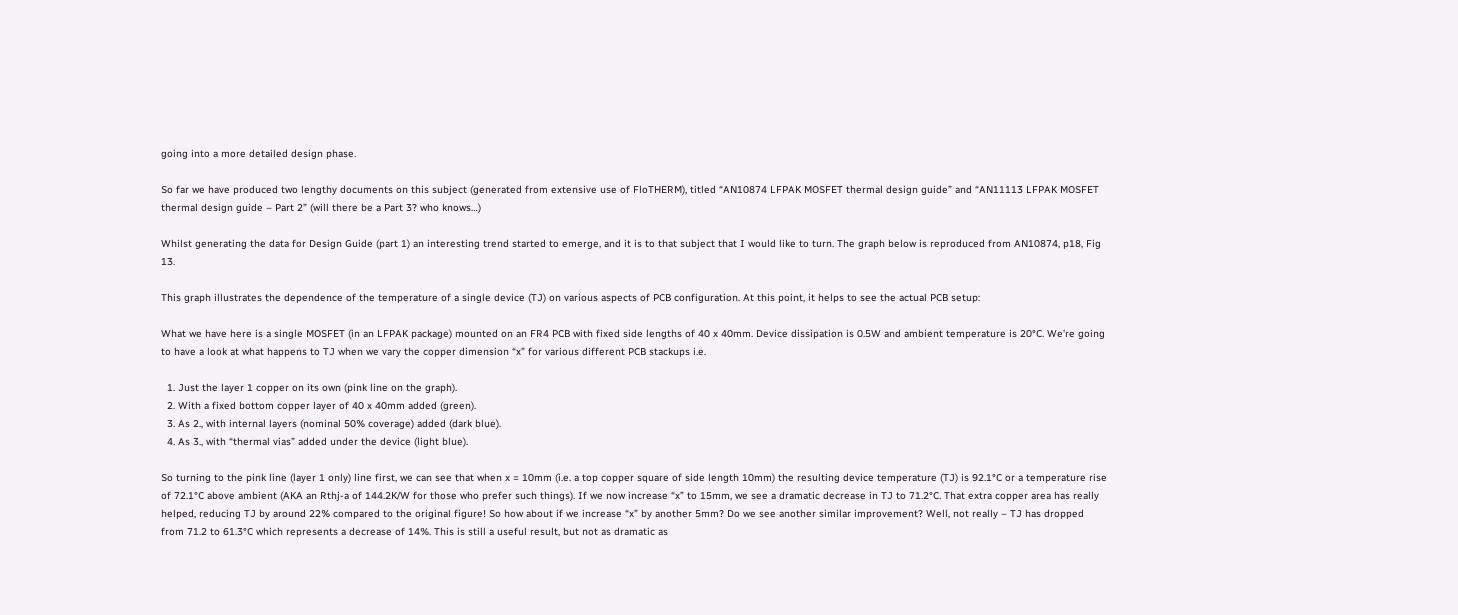going into a more detailed design phase.

So far we have produced two lengthy documents on this subject (generated from extensive use of FloTHERM), titled “AN10874 LFPAK MOSFET thermal design guide” and “AN11113 LFPAK MOSFET thermal design guide – Part 2” (will there be a Part 3? who knows…)

Whilst generating the data for Design Guide (part 1) an interesting trend started to emerge, and it is to that subject that I would like to turn. The graph below is reproduced from AN10874, p18, Fig 13.

This graph illustrates the dependence of the temperature of a single device (TJ) on various aspects of PCB configuration. At this point, it helps to see the actual PCB setup:

What we have here is a single MOSFET (in an LFPAK package) mounted on an FR4 PCB with fixed side lengths of 40 x 40mm. Device dissipation is 0.5W and ambient temperature is 20°C. We’re going to have a look at what happens to TJ when we vary the copper dimension “x” for various different PCB stackups i.e.

  1. Just the layer 1 copper on its own (pink line on the graph).
  2. With a fixed bottom copper layer of 40 x 40mm added (green).
  3. As 2., with internal layers (nominal 50% coverage) added (dark blue).
  4. As 3., with “thermal vias” added under the device (light blue).

So turning to the pink line (layer 1 only) line first, we can see that when x = 10mm (i.e. a top copper square of side length 10mm) the resulting device temperature (TJ) is 92.1°C or a temperature rise of 72.1°C above ambient (AKA an Rthj-a of 144.2K/W for those who prefer such things). If we now increase “x” to 15mm, we see a dramatic decrease in TJ to 71.2°C. That extra copper area has really helped, reducing TJ by around 22% compared to the original figure! So how about if we increase “x” by another 5mm? Do we see another similar improvement? Well, not really – TJ has dropped from 71.2 to 61.3°C which represents a decrease of 14%. This is still a useful result, but not as dramatic as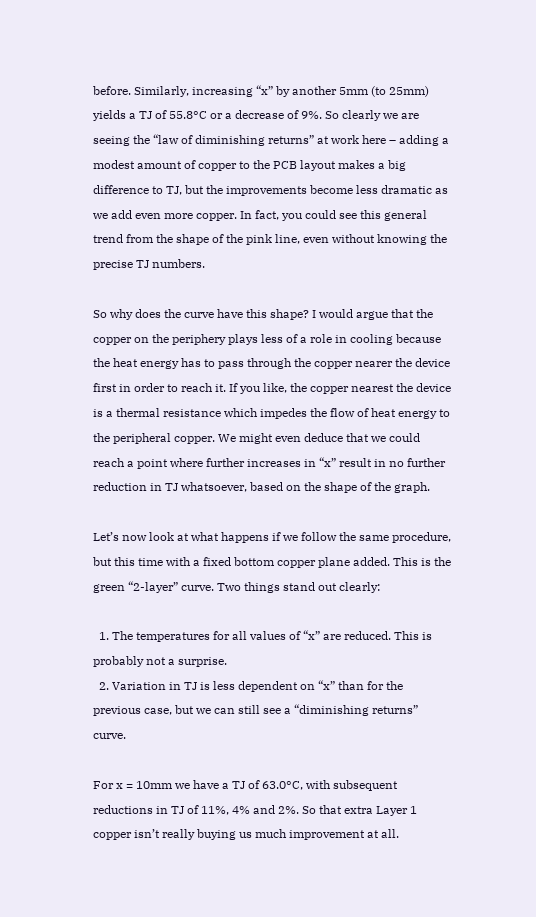before. Similarly, increasing “x” by another 5mm (to 25mm) yields a TJ of 55.8°C or a decrease of 9%. So clearly we are seeing the “law of diminishing returns” at work here – adding a modest amount of copper to the PCB layout makes a big difference to TJ, but the improvements become less dramatic as we add even more copper. In fact, you could see this general trend from the shape of the pink line, even without knowing the precise TJ numbers.

So why does the curve have this shape? I would argue that the copper on the periphery plays less of a role in cooling because the heat energy has to pass through the copper nearer the device first in order to reach it. If you like, the copper nearest the device is a thermal resistance which impedes the flow of heat energy to the peripheral copper. We might even deduce that we could reach a point where further increases in “x” result in no further reduction in TJ whatsoever, based on the shape of the graph.

Let’s now look at what happens if we follow the same procedure, but this time with a fixed bottom copper plane added. This is the green “2-layer” curve. Two things stand out clearly:

  1. The temperatures for all values of “x” are reduced. This is probably not a surprise.
  2. Variation in TJ is less dependent on “x” than for the previous case, but we can still see a “diminishing returns” curve.

For x = 10mm we have a TJ of 63.0°C, with subsequent reductions in TJ of 11%, 4% and 2%. So that extra Layer 1 copper isn’t really buying us much improvement at all.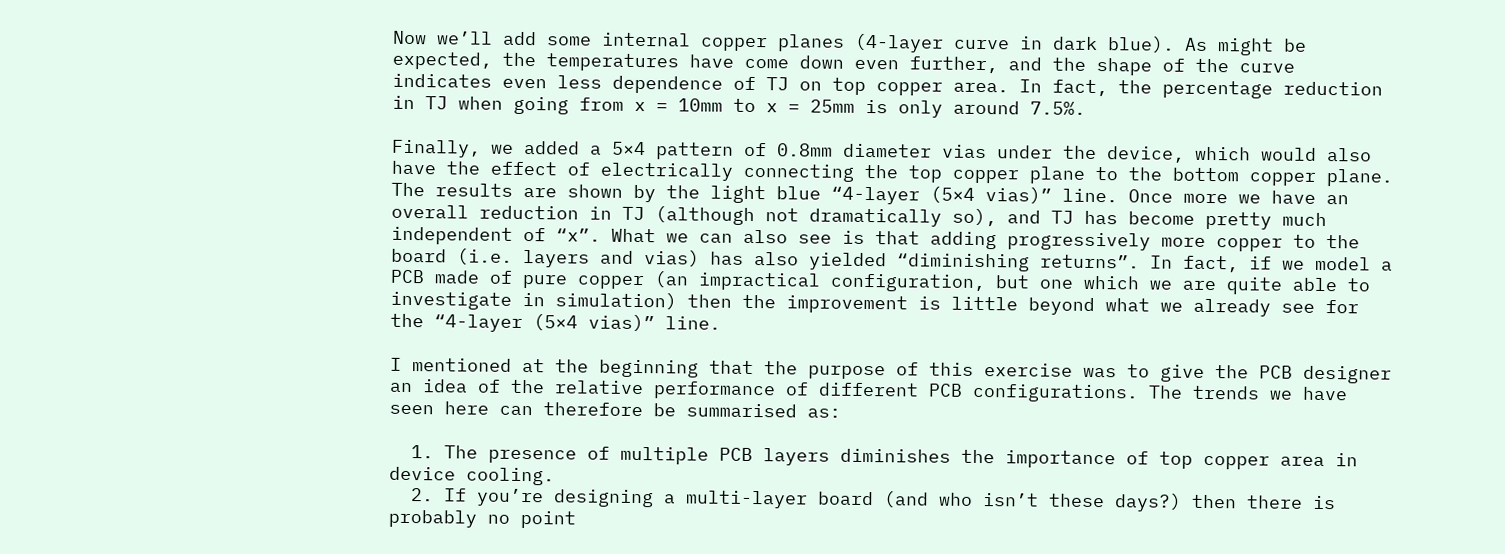Now we’ll add some internal copper planes (4-layer curve in dark blue). As might be expected, the temperatures have come down even further, and the shape of the curve indicates even less dependence of TJ on top copper area. In fact, the percentage reduction in TJ when going from x = 10mm to x = 25mm is only around 7.5%.

Finally, we added a 5×4 pattern of 0.8mm diameter vias under the device, which would also have the effect of electrically connecting the top copper plane to the bottom copper plane. The results are shown by the light blue “4-layer (5×4 vias)” line. Once more we have an overall reduction in TJ (although not dramatically so), and TJ has become pretty much independent of “x”. What we can also see is that adding progressively more copper to the board (i.e. layers and vias) has also yielded “diminishing returns”. In fact, if we model a PCB made of pure copper (an impractical configuration, but one which we are quite able to investigate in simulation) then the improvement is little beyond what we already see for the “4-layer (5×4 vias)” line.

I mentioned at the beginning that the purpose of this exercise was to give the PCB designer an idea of the relative performance of different PCB configurations. The trends we have seen here can therefore be summarised as:

  1. The presence of multiple PCB layers diminishes the importance of top copper area in device cooling.
  2. If you’re designing a multi-layer board (and who isn’t these days?) then there is probably no point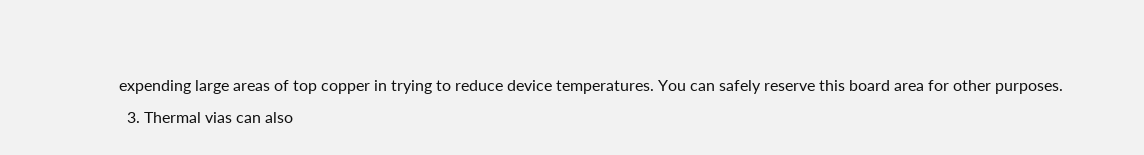expending large areas of top copper in trying to reduce device temperatures. You can safely reserve this board area for other purposes.
  3. Thermal vias can also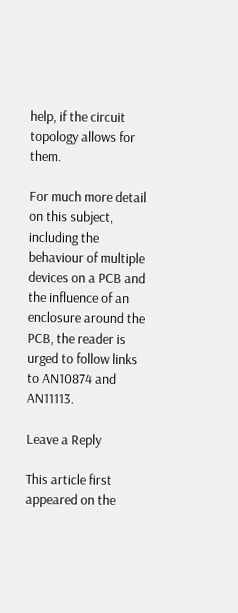help, if the circuit topology allows for them.

For much more detail on this subject, including the behaviour of multiple devices on a PCB and the influence of an enclosure around the PCB, the reader is urged to follow links to AN10874 and AN11113.

Leave a Reply

This article first appeared on the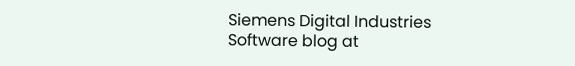Siemens Digital Industries Software blog at